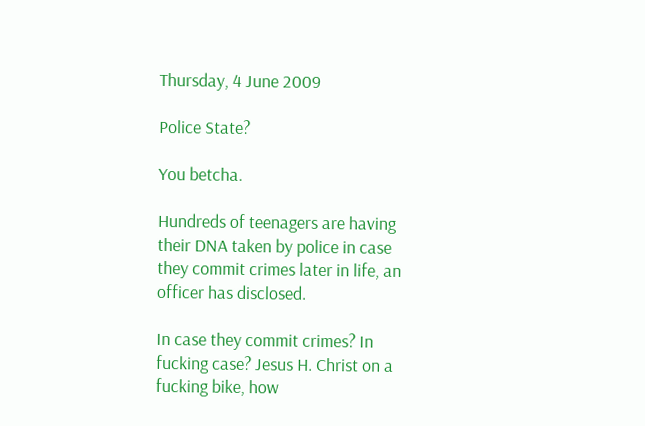Thursday, 4 June 2009

Police State?

You betcha.

Hundreds of teenagers are having their DNA taken by police in case they commit crimes later in life, an officer has disclosed.

In case they commit crimes? In fucking case? Jesus H. Christ on a fucking bike, how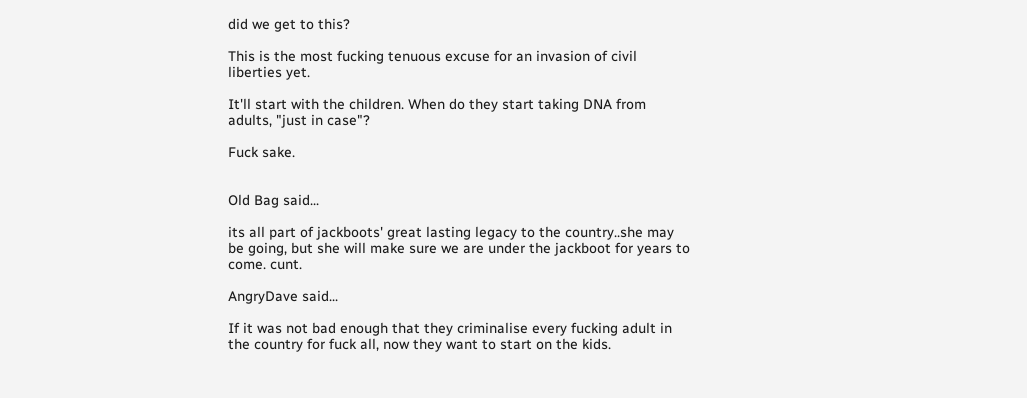did we get to this?

This is the most fucking tenuous excuse for an invasion of civil liberties yet.

It'll start with the children. When do they start taking DNA from adults, "just in case"?

Fuck sake.


Old Bag said...

its all part of jackboots' great lasting legacy to the country..she may be going, but she will make sure we are under the jackboot for years to come. cunt.

AngryDave said...

If it was not bad enough that they criminalise every fucking adult in the country for fuck all, now they want to start on the kids.